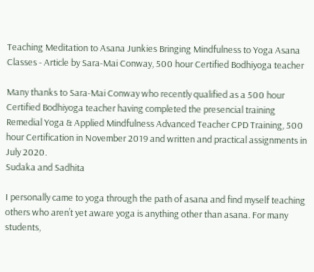Teaching Meditation to Asana Junkies Bringing Mindfulness to Yoga Asana Classes - Article by Sara-Mai Conway, 500 hour Certified Bodhiyoga teacher

Many thanks to Sara-Mai Conway who recently qualified as a 500 hour Certified Bodhiyoga teacher having completed the presencial training Remedial Yoga & Applied Mindfulness Advanced Teacher CPD Training, 500 hour Certification in November 2019 and written and practical assignments in July 2020.
Sudaka and Sadhita

I personally came to yoga through the path of asana and find myself teaching others who aren’t yet aware yoga is anything other than asana. For many students,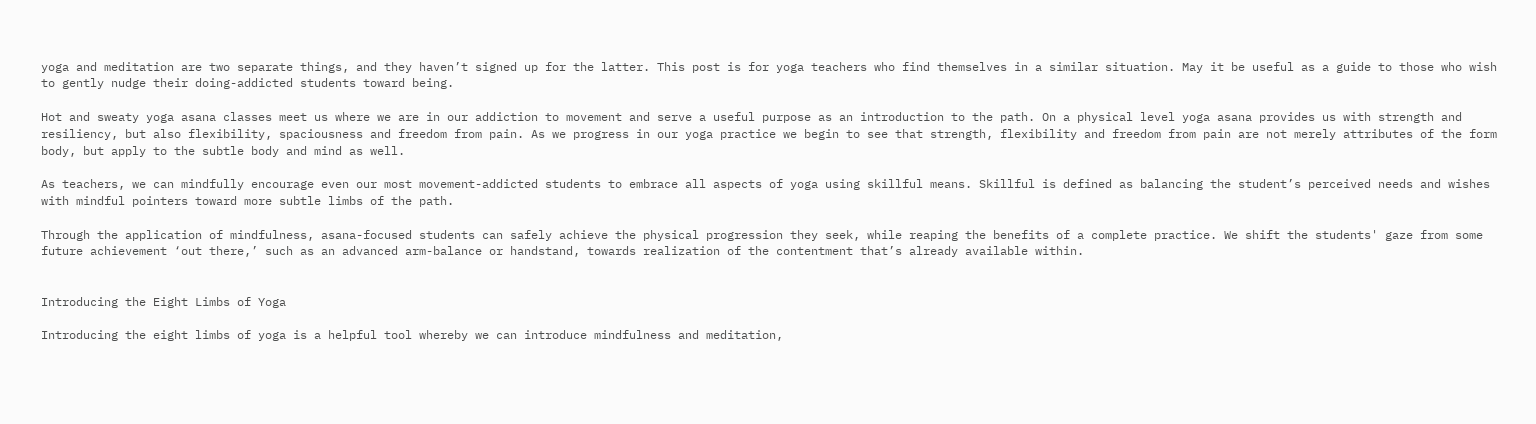yoga and meditation are two separate things, and they haven’t signed up for the latter. This post is for yoga teachers who find themselves in a similar situation. May it be useful as a guide to those who wish to gently nudge their doing-addicted students toward being.

Hot and sweaty yoga asana classes meet us where we are in our addiction to movement and serve a useful purpose as an introduction to the path. On a physical level yoga asana provides us with strength and resiliency, but also flexibility, spaciousness and freedom from pain. As we progress in our yoga practice we begin to see that strength, flexibility and freedom from pain are not merely attributes of the form body, but apply to the subtle body and mind as well.

As teachers, we can mindfully encourage even our most movement-addicted students to embrace all aspects of yoga using skillful means. Skillful is defined as balancing the student’s perceived needs and wishes with mindful pointers toward more subtle limbs of the path.

Through the application of mindfulness, asana-focused students can safely achieve the physical progression they seek, while reaping the benefits of a complete practice. We shift the students' gaze from some future achievement ‘out there,’ such as an advanced arm-balance or handstand, towards realization of the contentment that’s already available within.


Introducing the Eight Limbs of Yoga

Introducing the eight limbs of yoga is a helpful tool whereby we can introduce mindfulness and meditation,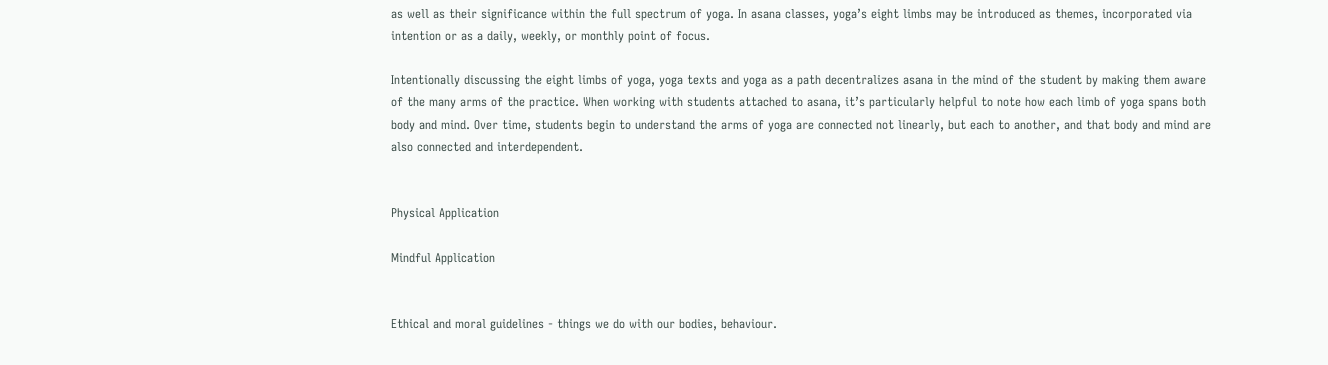as well as their significance within the full spectrum of yoga. In asana classes, yoga’s eight limbs may be introduced as themes, incorporated via intention or as a daily, weekly, or monthly point of focus.

Intentionally discussing the eight limbs of yoga, yoga texts and yoga as a path decentralizes asana in the mind of the student by making them aware of the many arms of the practice. When working with students attached to asana, it’s particularly helpful to note how each limb of yoga spans both body and mind. Over time, students begin to understand the arms of yoga are connected not linearly, but each to another, and that body and mind are also connected and interdependent.


Physical Application

Mindful Application


Ethical and moral guidelines - things we do with our bodies, behaviour.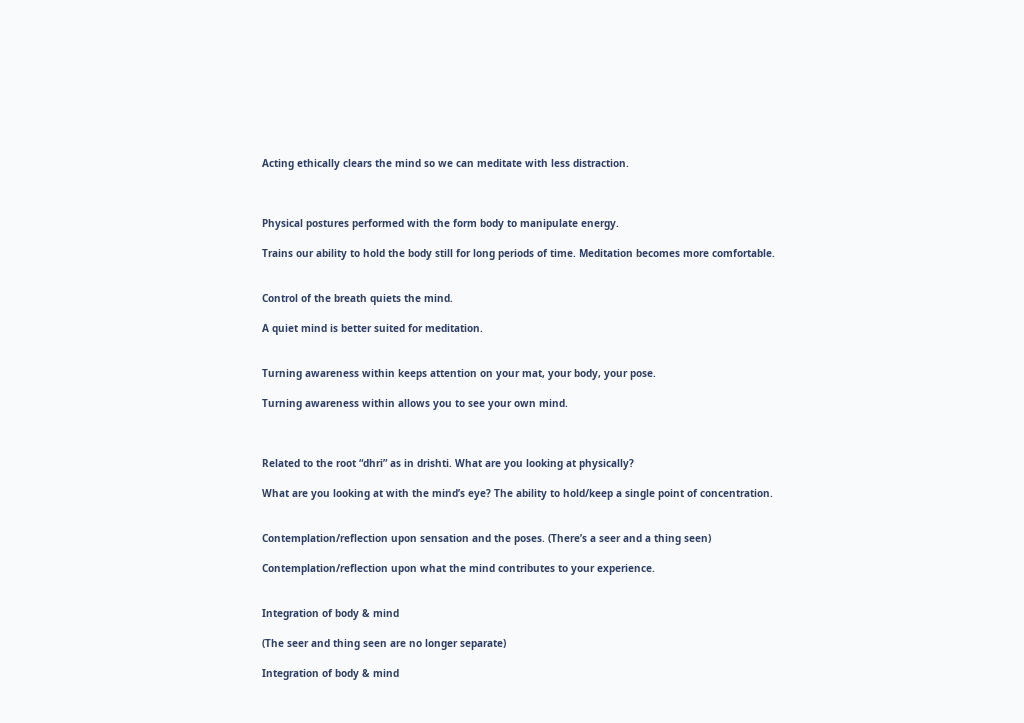Acting ethically clears the mind so we can meditate with less distraction.



Physical postures performed with the form body to manipulate energy.

Trains our ability to hold the body still for long periods of time. Meditation becomes more comfortable.


Control of the breath quiets the mind.

A quiet mind is better suited for meditation.


Turning awareness within keeps attention on your mat, your body, your pose.

Turning awareness within allows you to see your own mind.



Related to the root “dhri” as in drishti. What are you looking at physically?

What are you looking at with the mind’s eye? The ability to hold/keep a single point of concentration.


Contemplation/reflection upon sensation and the poses. (There’s a seer and a thing seen)

Contemplation/reflection upon what the mind contributes to your experience.


Integration of body & mind

(The seer and thing seen are no longer separate)

Integration of body & mind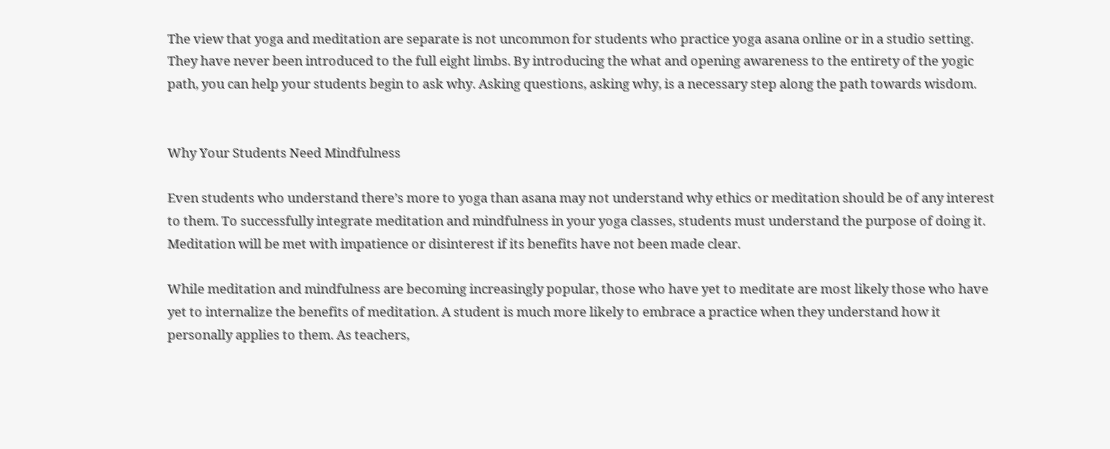The view that yoga and meditation are separate is not uncommon for students who practice yoga asana online or in a studio setting. They have never been introduced to the full eight limbs. By introducing the what and opening awareness to the entirety of the yogic path, you can help your students begin to ask why. Asking questions, asking why, is a necessary step along the path towards wisdom.


Why Your Students Need Mindfulness

Even students who understand there’s more to yoga than asana may not understand why ethics or meditation should be of any interest to them. To successfully integrate meditation and mindfulness in your yoga classes, students must understand the purpose of doing it. Meditation will be met with impatience or disinterest if its benefits have not been made clear.

While meditation and mindfulness are becoming increasingly popular, those who have yet to meditate are most likely those who have yet to internalize the benefits of meditation. A student is much more likely to embrace a practice when they understand how it personally applies to them. As teachers,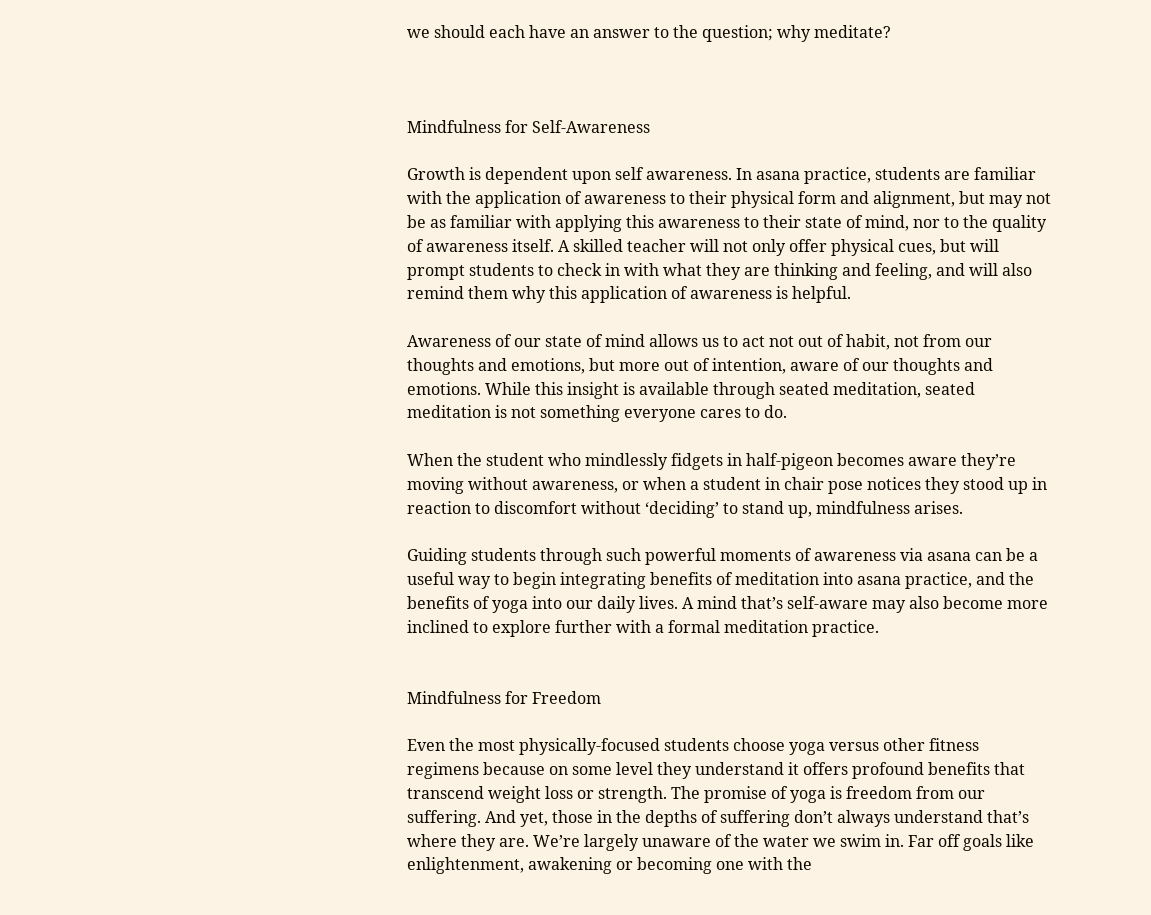we should each have an answer to the question; why meditate?



Mindfulness for Self-Awareness

Growth is dependent upon self awareness. In asana practice, students are familiar with the application of awareness to their physical form and alignment, but may not be as familiar with applying this awareness to their state of mind, nor to the quality of awareness itself. A skilled teacher will not only offer physical cues, but will prompt students to check in with what they are thinking and feeling, and will also remind them why this application of awareness is helpful.

Awareness of our state of mind allows us to act not out of habit, not from our thoughts and emotions, but more out of intention, aware of our thoughts and emotions. While this insight is available through seated meditation, seated meditation is not something everyone cares to do.

When the student who mindlessly fidgets in half-pigeon becomes aware they’re moving without awareness, or when a student in chair pose notices they stood up in reaction to discomfort without ‘deciding’ to stand up, mindfulness arises.

Guiding students through such powerful moments of awareness via asana can be a useful way to begin integrating benefits of meditation into asana practice, and the benefits of yoga into our daily lives. A mind that’s self-aware may also become more inclined to explore further with a formal meditation practice.


Mindfulness for Freedom

Even the most physically-focused students choose yoga versus other fitness regimens because on some level they understand it offers profound benefits that transcend weight loss or strength. The promise of yoga is freedom from our suffering. And yet, those in the depths of suffering don’t always understand that’s where they are. We’re largely unaware of the water we swim in. Far off goals like enlightenment, awakening or becoming one with the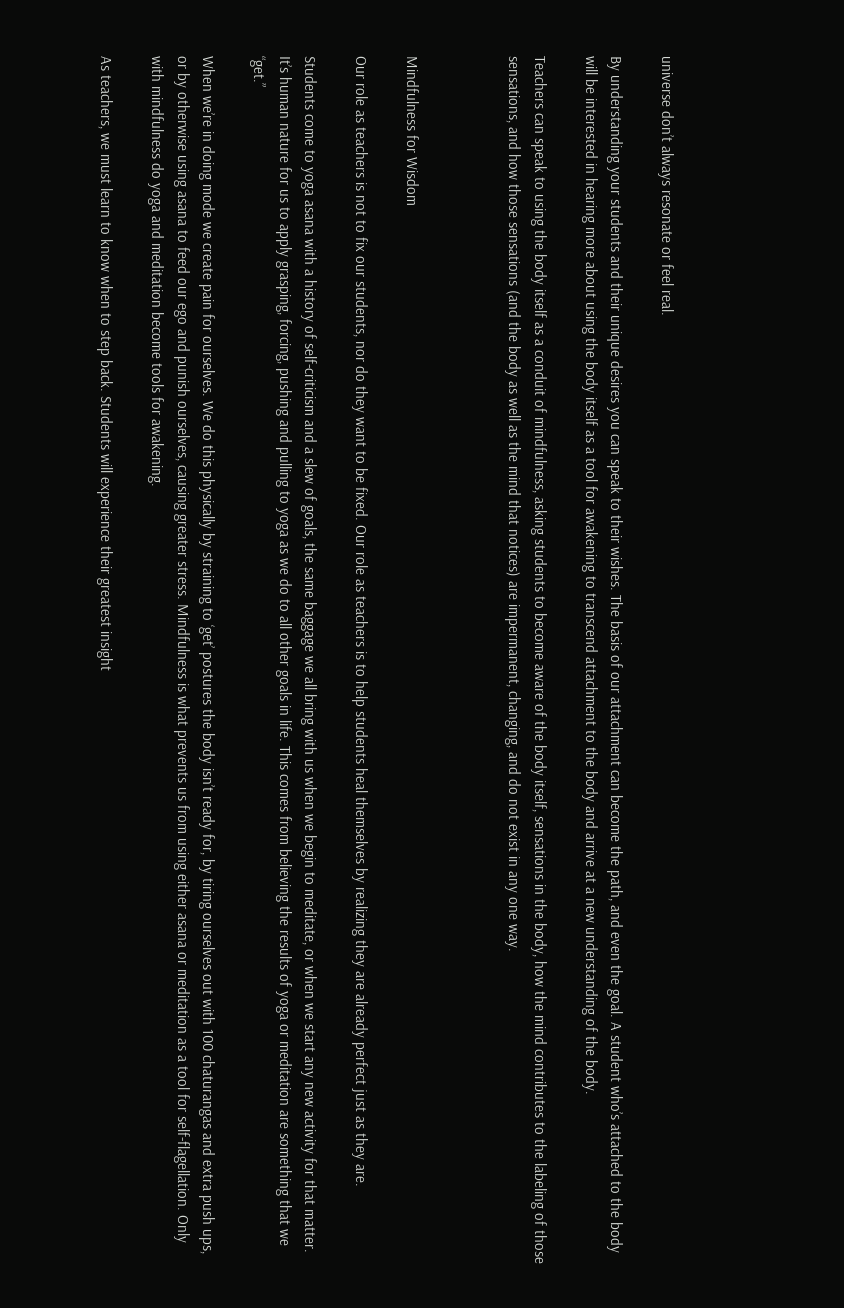universe don’t always resonate or feel real.

By understanding your students and their unique desires you can speak to their wishes. The basis of our attachment can become the path, and even the goal. A student who’s attached to the body will be interested in hearing more about using the body itself as a tool for awakening to transcend attachment to the body and arrive at a new understanding of the body.

Teachers can speak to using the body itself as a conduit of mindfulness, asking students to become aware of the body itself, sensations in the body, how the mind contributes to the labeling of those sensations, and how those sensations (and the body as well as the mind that notices) are impermanent, changing, and do not exist in any one way.



Mindfulness for Wisdom

Our role as teachers is not to fix our students, nor do they want to be fixed. Our role as teachers is to help students heal themselves by realizing they are already perfect just as they are.

Students come to yoga asana with a history of self-criticism and a slew of goals, the same baggage we all bring with us when we begin to meditate, or when we start any new activity for that matter. It’s human nature for us to apply grasping, forcing, pushing and pulling to yoga as we do to all other goals in life. This comes from believing the results of yoga or meditation are something that we “get.”

When we’re in doing mode we create pain for ourselves. We do this physically by straining to ‘get’ postures the body isn’t ready for, by tiring ourselves out with 100 chaturangas and extra push ups, or by otherwise using asana to feed our ego and punish ourselves, causing greater stress. Mindfulness is what prevents us from using either asana or meditation as a tool for self-flagellation. Only with mindfulness do yoga and meditation become tools for awakening.

As teachers, we must learn to know when to step back. Students will experience their greatest insight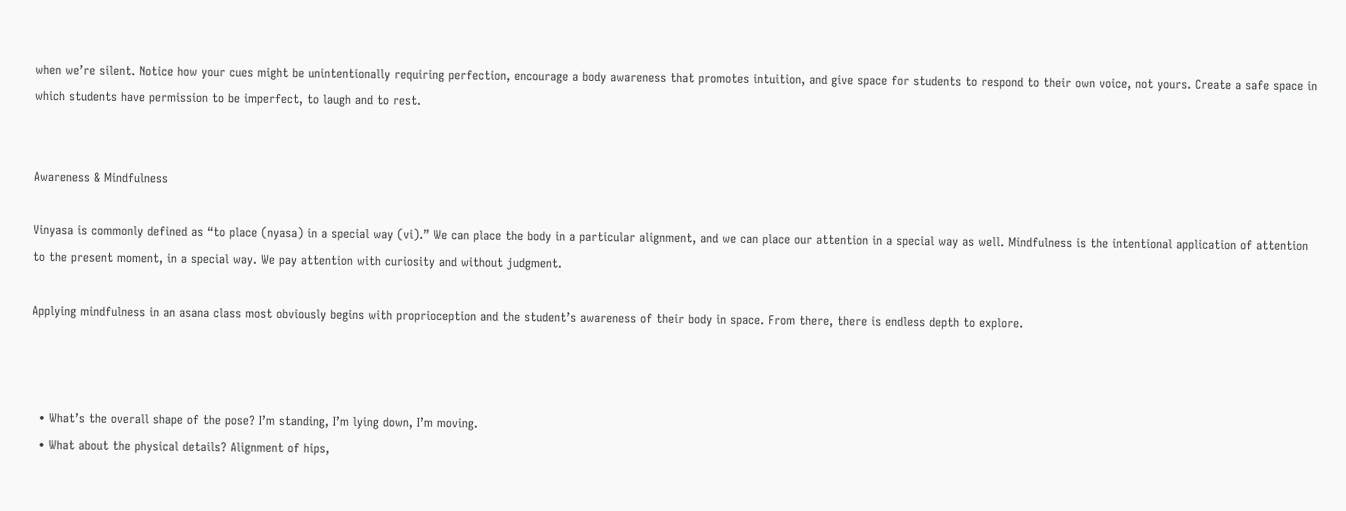when we’re silent. Notice how your cues might be unintentionally requiring perfection, encourage a body awareness that promotes intuition, and give space for students to respond to their own voice, not yours. Create a safe space in which students have permission to be imperfect, to laugh and to rest.


Awareness & Mindfulness

Vinyasa is commonly defined as “to place (nyasa) in a special way (vi).” We can place the body in a particular alignment, and we can place our attention in a special way as well. Mindfulness is the intentional application of attention to the present moment, in a special way. We pay attention with curiosity and without judgment.

Applying mindfulness in an asana class most obviously begins with proprioception and the student’s awareness of their body in space. From there, there is endless depth to explore.



  • What’s the overall shape of the pose? I’m standing, I’m lying down, I’m moving.
  • What about the physical details? Alignment of hips,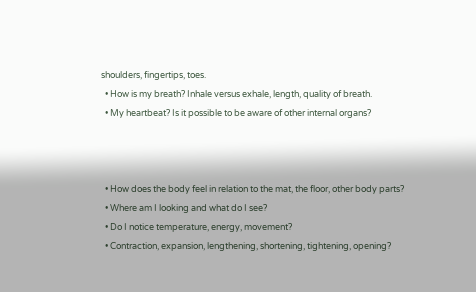shoulders, fingertips, toes.
  • How is my breath? Inhale versus exhale, length, quality of breath.
  • My heartbeat? Is it possible to be aware of other internal organs?



  • How does the body feel in relation to the mat, the floor, other body parts?
  • Where am I looking and what do I see?
  • Do I notice temperature, energy, movement?
  • Contraction, expansion, lengthening, shortening, tightening, opening?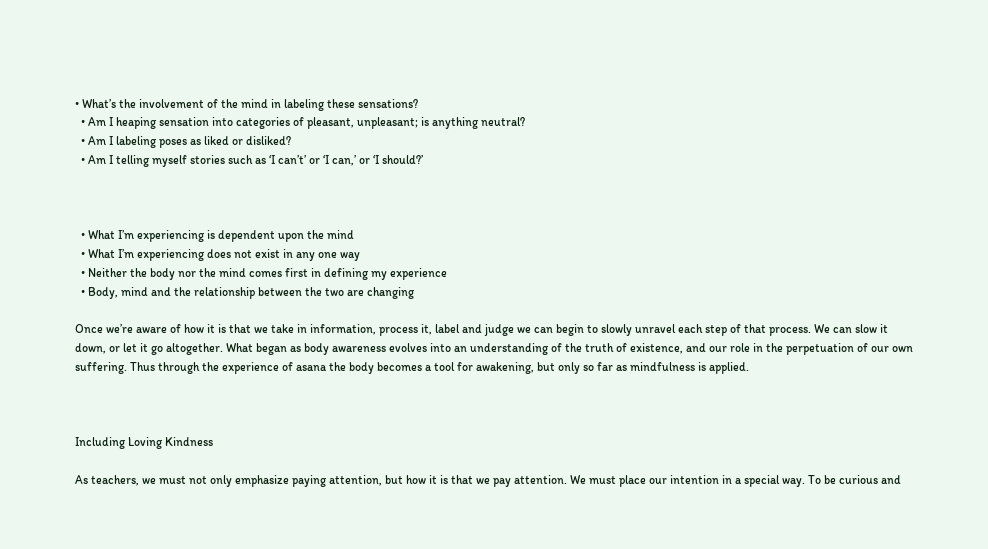• What’s the involvement of the mind in labeling these sensations?
  • Am I heaping sensation into categories of pleasant, unpleasant; is anything neutral?
  • Am I labeling poses as liked or disliked?
  • Am I telling myself stories such as ‘I can’t’ or ‘I can,’ or ‘I should?’



  • What I’m experiencing is dependent upon the mind
  • What I’m experiencing does not exist in any one way
  • Neither the body nor the mind comes first in defining my experience
  • Body, mind and the relationship between the two are changing

Once we’re aware of how it is that we take in information, process it, label and judge we can begin to slowly unravel each step of that process. We can slow it down, or let it go altogether. What began as body awareness evolves into an understanding of the truth of existence, and our role in the perpetuation of our own suffering. Thus through the experience of asana the body becomes a tool for awakening, but only so far as mindfulness is applied.



Including Loving Kindness

As teachers, we must not only emphasize paying attention, but how it is that we pay attention. We must place our intention in a special way. To be curious and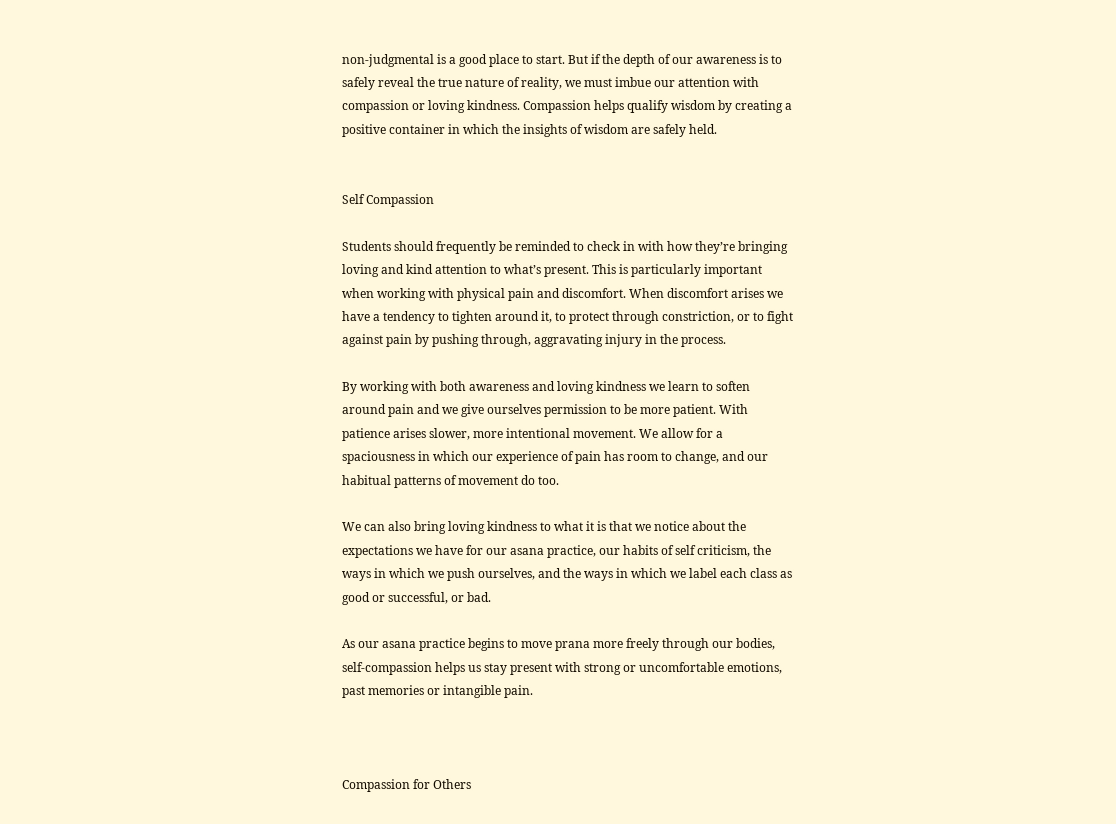non-judgmental is a good place to start. But if the depth of our awareness is to safely reveal the true nature of reality, we must imbue our attention with compassion or loving kindness. Compassion helps qualify wisdom by creating a positive container in which the insights of wisdom are safely held.


Self Compassion

Students should frequently be reminded to check in with how they’re bringing loving and kind attention to what’s present. This is particularly important when working with physical pain and discomfort. When discomfort arises we have a tendency to tighten around it, to protect through constriction, or to fight against pain by pushing through, aggravating injury in the process.

By working with both awareness and loving kindness we learn to soften around pain and we give ourselves permission to be more patient. With patience arises slower, more intentional movement. We allow for a spaciousness in which our experience of pain has room to change, and our habitual patterns of movement do too.

We can also bring loving kindness to what it is that we notice about the expectations we have for our asana practice, our habits of self criticism, the ways in which we push ourselves, and the ways in which we label each class as good or successful, or bad.

As our asana practice begins to move prana more freely through our bodies, self-compassion helps us stay present with strong or uncomfortable emotions, past memories or intangible pain.



Compassion for Others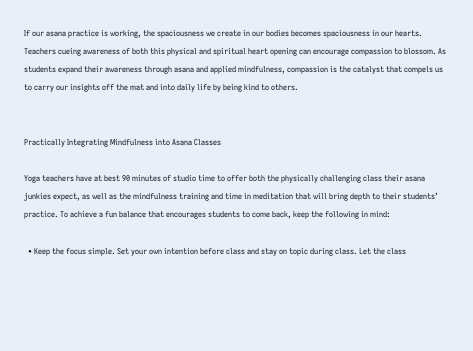If our asana practice is working, the spaciousness we create in our bodies becomes spaciousness in our hearts. Teachers cueing awareness of both this physical and spiritual heart opening can encourage compassion to blossom. As students expand their awareness through asana and applied mindfulness, compassion is the catalyst that compels us to carry our insights off the mat and into daily life by being kind to others.


Practically Integrating Mindfulness into Asana Classes

Yoga teachers have at best 90 minutes of studio time to offer both the physically challenging class their asana junkies expect, as well as the mindfulness training and time in meditation that will bring depth to their students’ practice. To achieve a fun balance that encourages students to come back, keep the following in mind:

  • Keep the focus simple. Set your own intention before class and stay on topic during class. Let the class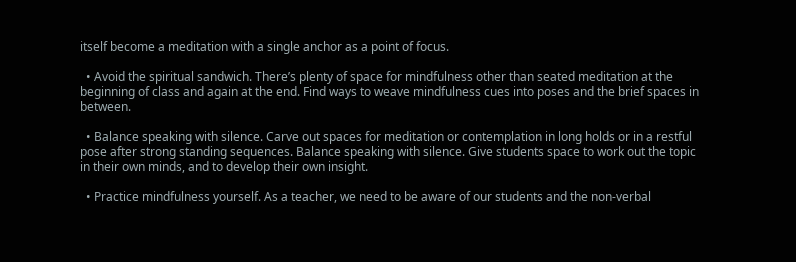itself become a meditation with a single anchor as a point of focus.

  • Avoid the spiritual sandwich. There’s plenty of space for mindfulness other than seated meditation at the beginning of class and again at the end. Find ways to weave mindfulness cues into poses and the brief spaces in between.

  • Balance speaking with silence. Carve out spaces for meditation or contemplation in long holds or in a restful pose after strong standing sequences. Balance speaking with silence. Give students space to work out the topic in their own minds, and to develop their own insight.

  • Practice mindfulness yourself. As a teacher, we need to be aware of our students and the non-verbal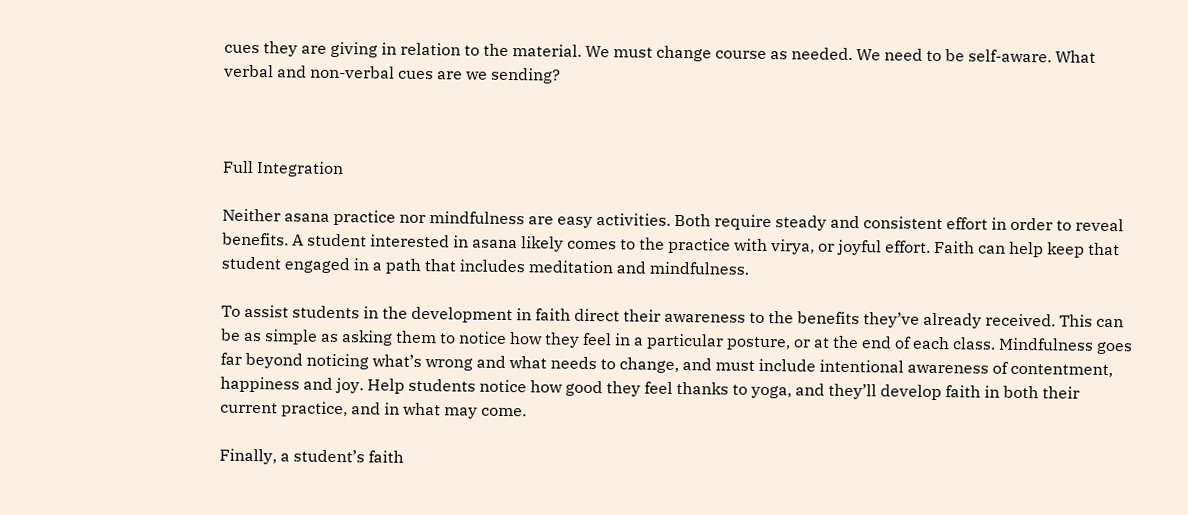cues they are giving in relation to the material. We must change course as needed. We need to be self-aware. What verbal and non-verbal cues are we sending?



Full Integration

Neither asana practice nor mindfulness are easy activities. Both require steady and consistent effort in order to reveal benefits. A student interested in asana likely comes to the practice with virya, or joyful effort. Faith can help keep that student engaged in a path that includes meditation and mindfulness.

To assist students in the development in faith direct their awareness to the benefits they’ve already received. This can be as simple as asking them to notice how they feel in a particular posture, or at the end of each class. Mindfulness goes far beyond noticing what’s wrong and what needs to change, and must include intentional awareness of contentment, happiness and joy. Help students notice how good they feel thanks to yoga, and they’ll develop faith in both their current practice, and in what may come.

Finally, a student’s faith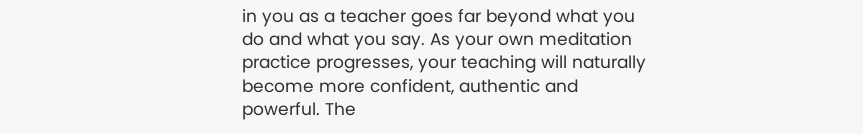in you as a teacher goes far beyond what you do and what you say. As your own meditation practice progresses, your teaching will naturally become more confident, authentic and powerful. The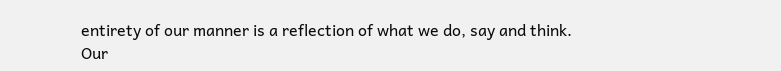entirety of our manner is a reflection of what we do, say and think. Our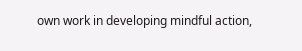own work in developing mindful action,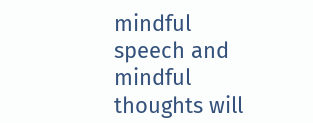mindful speech and mindful thoughts will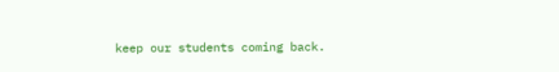keep our students coming back.